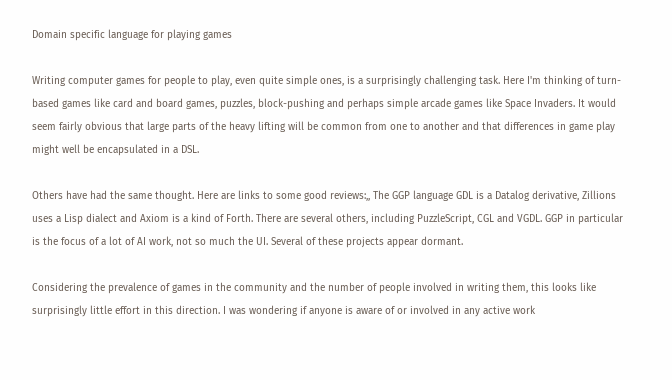Domain specific language for playing games

Writing computer games for people to play, even quite simple ones, is a surprisingly challenging task. Here I'm thinking of turn-based games like card and board games, puzzles, block-pushing and perhaps simple arcade games like Space Invaders. It would seem fairly obvious that large parts of the heavy lifting will be common from one to another and that differences in game play might well be encapsulated in a DSL.

Others have had the same thought. Here are links to some good reviews:,, The GGP language GDL is a Datalog derivative, Zillions uses a Lisp dialect and Axiom is a kind of Forth. There are several others, including PuzzleScript, CGL and VGDL. GGP in particular is the focus of a lot of AI work, not so much the UI. Several of these projects appear dormant.

Considering the prevalence of games in the community and the number of people involved in writing them, this looks like surprisingly little effort in this direction. I was wondering if anyone is aware of or involved in any active work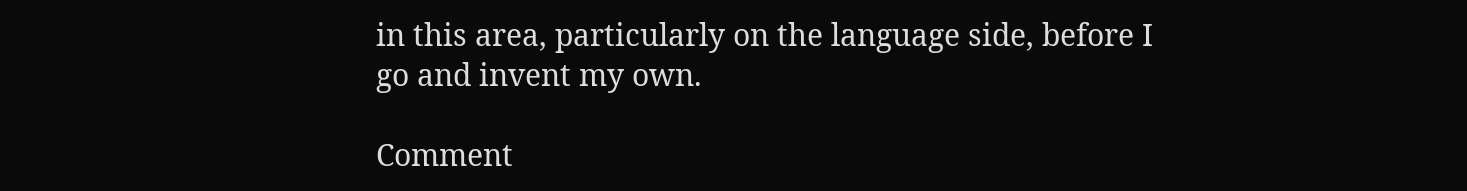in this area, particularly on the language side, before I go and invent my own.

Comment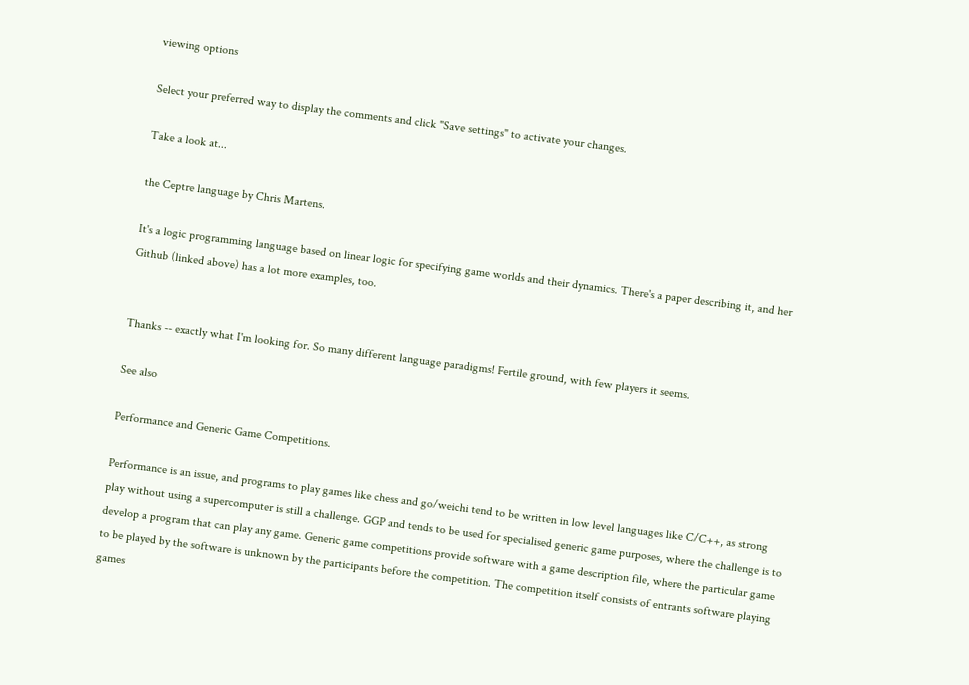viewing options

Select your preferred way to display the comments and click "Save settings" to activate your changes.

Take a look at...

the Ceptre language by Chris Martens.

It's a logic programming language based on linear logic for specifying game worlds and their dynamics. There's a paper describing it, and her Github (linked above) has a lot more examples, too.


Thanks -- exactly what I'm looking for. So many different language paradigms! Fertile ground, with few players it seems.

See also

Performance and Generic Game Competitions.

Performance is an issue, and programs to play games like chess and go/weichi tend to be written in low level languages like C/C++, as strong play without using a supercomputer is still a challenge. GGP and tends to be used for specialised generic game purposes, where the challenge is to develop a program that can play any game. Generic game competitions provide software with a game description file, where the particular game to be played by the software is unknown by the participants before the competition. The competition itself consists of entrants software playing games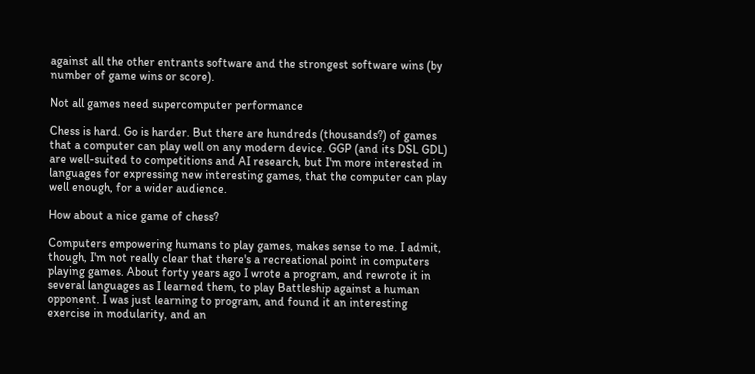against all the other entrants software and the strongest software wins (by number of game wins or score).

Not all games need supercomputer performance

Chess is hard. Go is harder. But there are hundreds (thousands?) of games that a computer can play well on any modern device. GGP (and its DSL GDL) are well-suited to competitions and AI research, but I'm more interested in languages for expressing new interesting games, that the computer can play well enough, for a wider audience.

How about a nice game of chess?

Computers empowering humans to play games, makes sense to me. I admit, though, I'm not really clear that there's a recreational point in computers playing games. About forty years ago I wrote a program, and rewrote it in several languages as I learned them, to play Battleship against a human opponent. I was just learning to program, and found it an interesting exercise in modularity, and an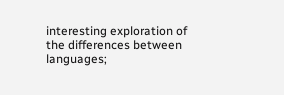interesting exploration of the differences between languages;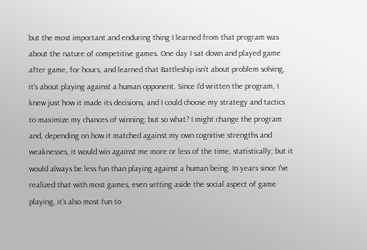but the most important and enduring thing I learned from that program was about the nature of competitive games. One day I sat down and played game after game, for hours, and learned that Battleship isn't about problem solving, it's about playing against a human opponent. Since I'd written the program, I knew just how it made its decisions, and I could choose my strategy and tactics to maximize my chances of winning; but so what? I might change the program and, depending on how it matched against my own cognitive strengths and weaknesses, it would win against me more or less of the time, statistically; but it would always be less fun than playing against a human being. In years since I've realized that with most games, even setting aside the social aspect of game playing, it's also most fun to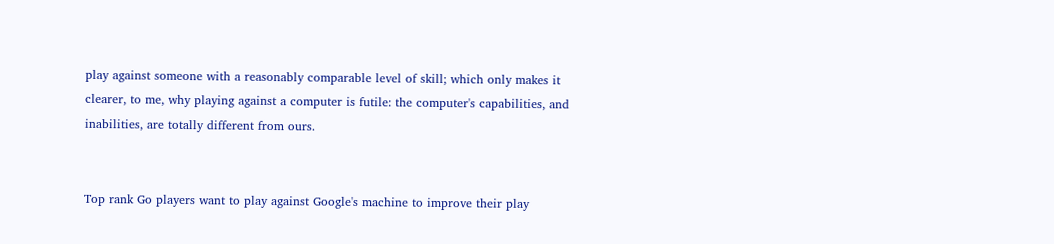play against someone with a reasonably comparable level of skill; which only makes it clearer, to me, why playing against a computer is futile: the computer's capabilities, and inabilities, are totally different from ours.


Top rank Go players want to play against Google's machine to improve their play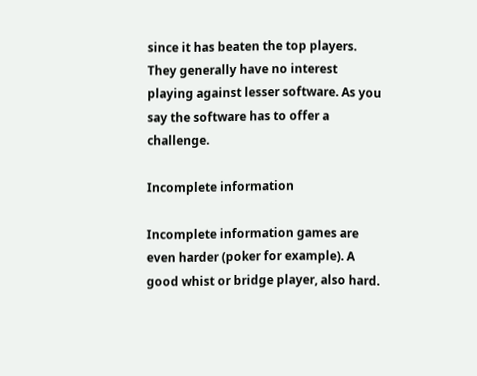since it has beaten the top players. They generally have no interest playing against lesser software. As you say the software has to offer a challenge.

Incomplete information

Incomplete information games are even harder (poker for example). A good whist or bridge player, also hard.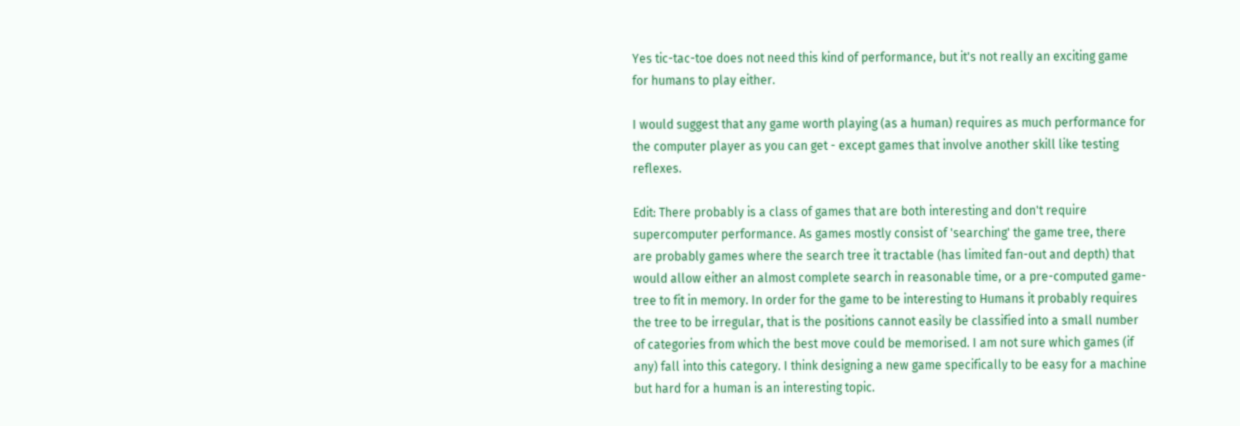Yes tic-tac-toe does not need this kind of performance, but it's not really an exciting game for humans to play either.

I would suggest that any game worth playing (as a human) requires as much performance for the computer player as you can get - except games that involve another skill like testing reflexes.

Edit: There probably is a class of games that are both interesting and don't require supercomputer performance. As games mostly consist of 'searching' the game tree, there are probably games where the search tree it tractable (has limited fan-out and depth) that would allow either an almost complete search in reasonable time, or a pre-computed game-tree to fit in memory. In order for the game to be interesting to Humans it probably requires the tree to be irregular, that is the positions cannot easily be classified into a small number of categories from which the best move could be memorised. I am not sure which games (if any) fall into this category. I think designing a new game specifically to be easy for a machine but hard for a human is an interesting topic.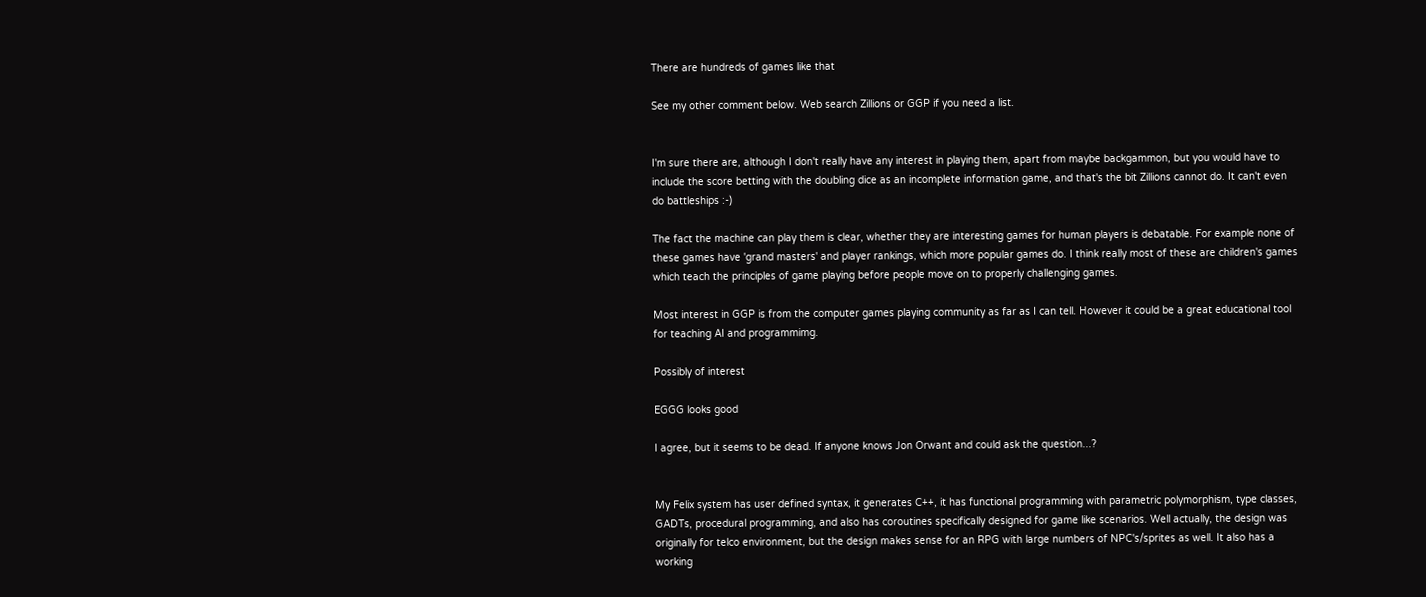There are hundreds of games like that

See my other comment below. Web search Zillions or GGP if you need a list.


I'm sure there are, although I don't really have any interest in playing them, apart from maybe backgammon, but you would have to include the score betting with the doubling dice as an incomplete information game, and that's the bit Zillions cannot do. It can't even do battleships :-)

The fact the machine can play them is clear, whether they are interesting games for human players is debatable. For example none of these games have 'grand masters' and player rankings, which more popular games do. I think really most of these are children's games which teach the principles of game playing before people move on to properly challenging games.

Most interest in GGP is from the computer games playing community as far as I can tell. However it could be a great educational tool for teaching AI and programmimg.

Possibly of interest

EGGG looks good

I agree, but it seems to be dead. If anyone knows Jon Orwant and could ask the question...?


My Felix system has user defined syntax, it generates C++, it has functional programming with parametric polymorphism, type classes, GADTs, procedural programming, and also has coroutines specifically designed for game like scenarios. Well actually, the design was originally for telco environment, but the design makes sense for an RPG with large numbers of NPC's/sprites as well. It also has a working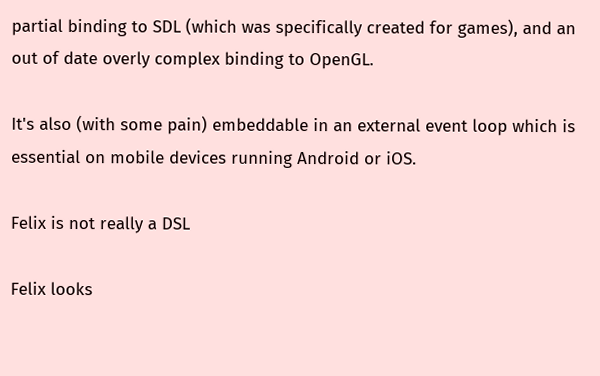partial binding to SDL (which was specifically created for games), and an out of date overly complex binding to OpenGL.

It's also (with some pain) embeddable in an external event loop which is essential on mobile devices running Android or iOS.

Felix is not really a DSL

Felix looks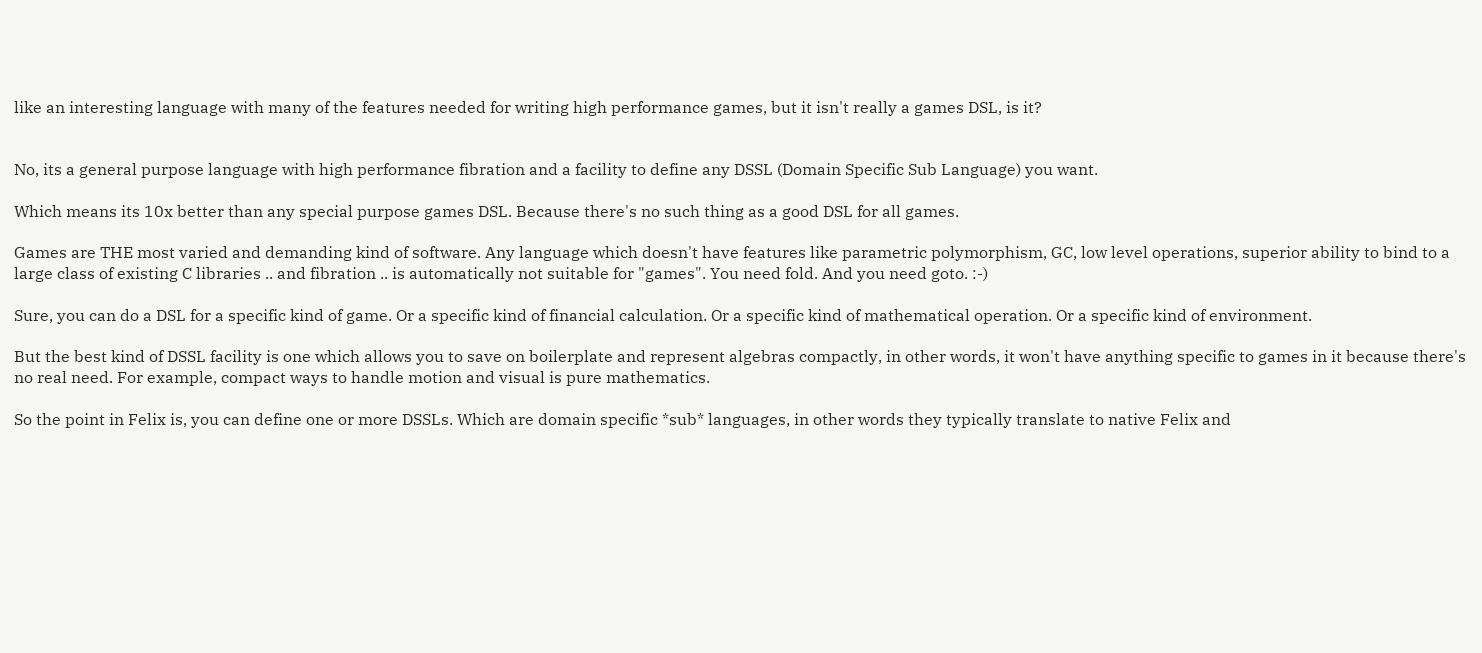like an interesting language with many of the features needed for writing high performance games, but it isn't really a games DSL, is it?


No, its a general purpose language with high performance fibration and a facility to define any DSSL (Domain Specific Sub Language) you want.

Which means its 10x better than any special purpose games DSL. Because there's no such thing as a good DSL for all games.

Games are THE most varied and demanding kind of software. Any language which doesn't have features like parametric polymorphism, GC, low level operations, superior ability to bind to a large class of existing C libraries .. and fibration .. is automatically not suitable for "games". You need fold. And you need goto. :-)

Sure, you can do a DSL for a specific kind of game. Or a specific kind of financial calculation. Or a specific kind of mathematical operation. Or a specific kind of environment.

But the best kind of DSSL facility is one which allows you to save on boilerplate and represent algebras compactly, in other words, it won't have anything specific to games in it because there's no real need. For example, compact ways to handle motion and visual is pure mathematics.

So the point in Felix is, you can define one or more DSSLs. Which are domain specific *sub* languages, in other words they typically translate to native Felix and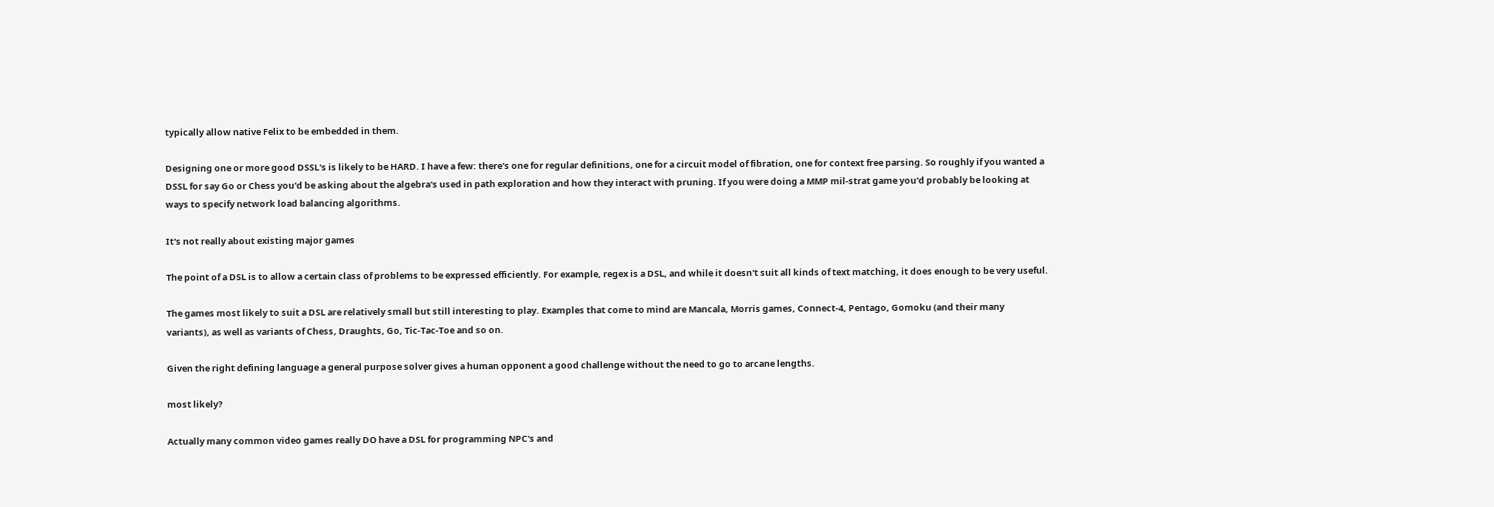typically allow native Felix to be embedded in them.

Designing one or more good DSSL's is likely to be HARD. I have a few: there's one for regular definitions, one for a circuit model of fibration, one for context free parsing. So roughly if you wanted a DSSL for say Go or Chess you'd be asking about the algebra's used in path exploration and how they interact with pruning. If you were doing a MMP mil-strat game you'd probably be looking at ways to specify network load balancing algorithms.

It's not really about existing major games

The point of a DSL is to allow a certain class of problems to be expressed efficiently. For example, regex is a DSL, and while it doesn't suit all kinds of text matching, it does enough to be very useful.

The games most likely to suit a DSL are relatively small but still interesting to play. Examples that come to mind are Mancala, Morris games, Connect-4, Pentago, Gomoku (and their many variants), as well as variants of Chess, Draughts, Go, Tic-Tac-Toe and so on.

Given the right defining language a general purpose solver gives a human opponent a good challenge without the need to go to arcane lengths.

most likely?

Actually many common video games really DO have a DSL for programming NPC's and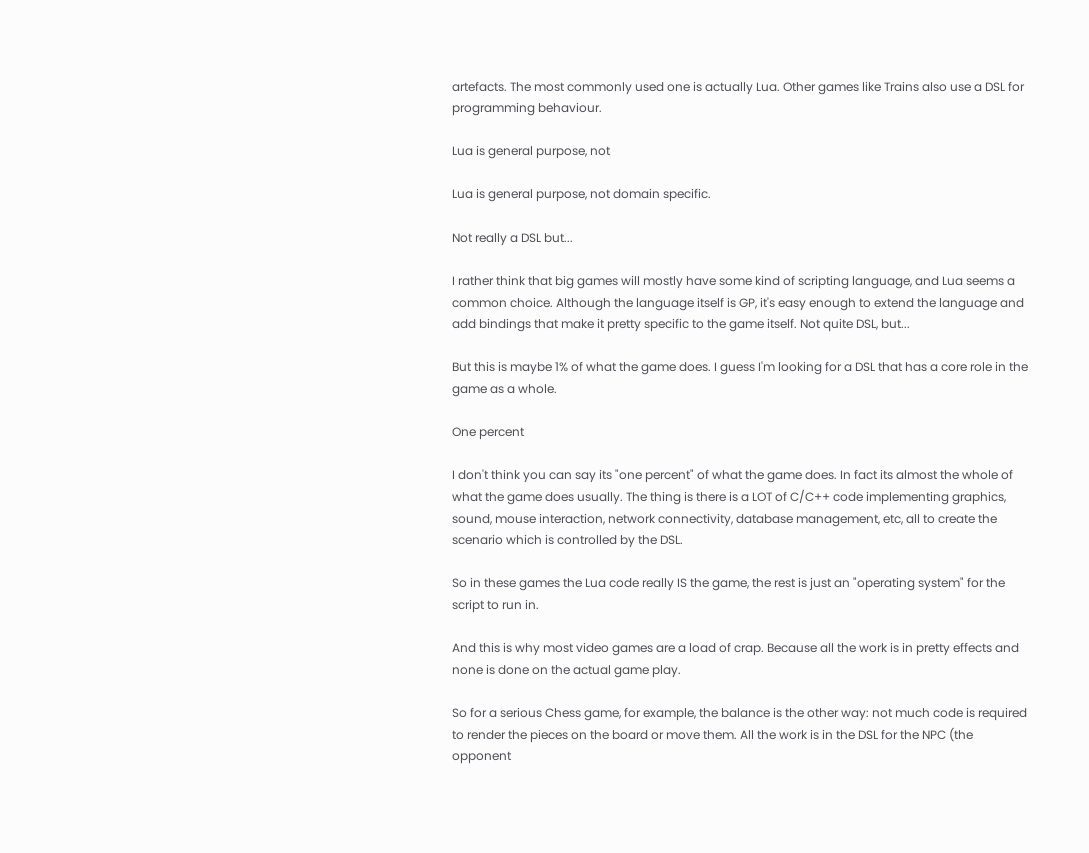artefacts. The most commonly used one is actually Lua. Other games like Trains also use a DSL for programming behaviour.

Lua is general purpose, not

Lua is general purpose, not domain specific.

Not really a DSL but...

I rather think that big games will mostly have some kind of scripting language, and Lua seems a common choice. Although the language itself is GP, it's easy enough to extend the language and add bindings that make it pretty specific to the game itself. Not quite DSL, but...

But this is maybe 1% of what the game does. I guess I'm looking for a DSL that has a core role in the game as a whole.

One percent

I don't think you can say its "one percent" of what the game does. In fact its almost the whole of what the game does usually. The thing is there is a LOT of C/C++ code implementing graphics, sound, mouse interaction, network connectivity, database management, etc, all to create the scenario which is controlled by the DSL.

So in these games the Lua code really IS the game, the rest is just an "operating system" for the script to run in.

And this is why most video games are a load of crap. Because all the work is in pretty effects and none is done on the actual game play.

So for a serious Chess game, for example, the balance is the other way: not much code is required to render the pieces on the board or move them. All the work is in the DSL for the NPC (the opponent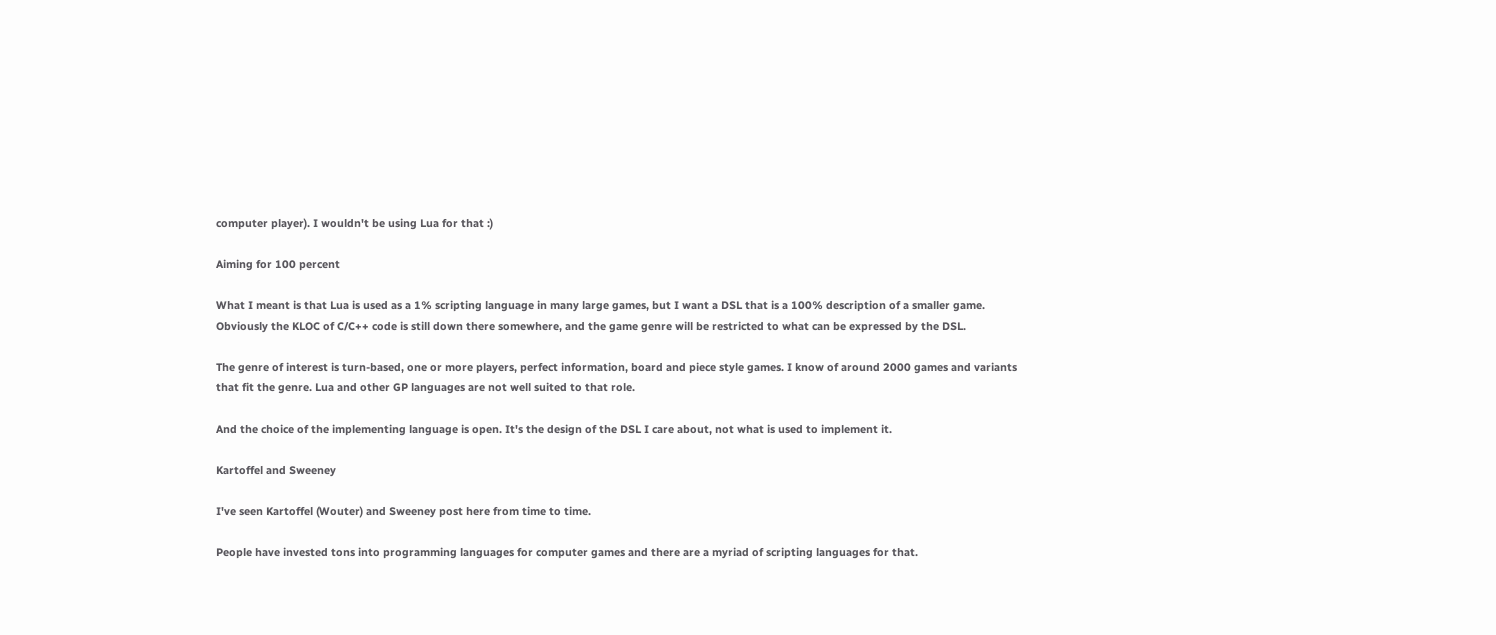computer player). I wouldn't be using Lua for that :)

Aiming for 100 percent

What I meant is that Lua is used as a 1% scripting language in many large games, but I want a DSL that is a 100% description of a smaller game. Obviously the KLOC of C/C++ code is still down there somewhere, and the game genre will be restricted to what can be expressed by the DSL.

The genre of interest is turn-based, one or more players, perfect information, board and piece style games. I know of around 2000 games and variants that fit the genre. Lua and other GP languages are not well suited to that role.

And the choice of the implementing language is open. It's the design of the DSL I care about, not what is used to implement it.

Kartoffel and Sweeney

I've seen Kartoffel (Wouter) and Sweeney post here from time to time.

People have invested tons into programming languages for computer games and there are a myriad of scripting languages for that.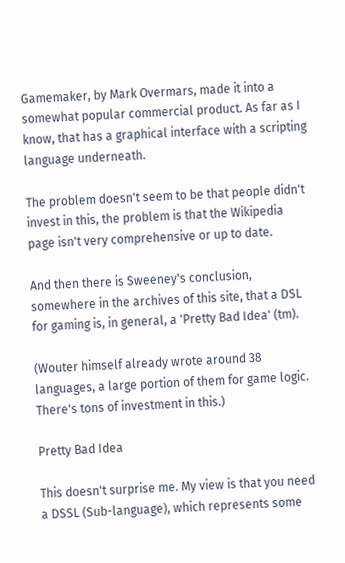Gamemaker, by Mark Overmars, made it into a somewhat popular commercial product. As far as I know, that has a graphical interface with a scripting language underneath.

The problem doesn't seem to be that people didn't invest in this, the problem is that the Wikipedia page isn't very comprehensive or up to date.

And then there is Sweeney's conclusion, somewhere in the archives of this site, that a DSL for gaming is, in general, a 'Pretty Bad Idea' (tm).

(Wouter himself already wrote around 38 languages, a large portion of them for game logic. There's tons of investment in this.)

Pretty Bad Idea

This doesn't surprise me. My view is that you need a DSSL (Sub-language), which represents some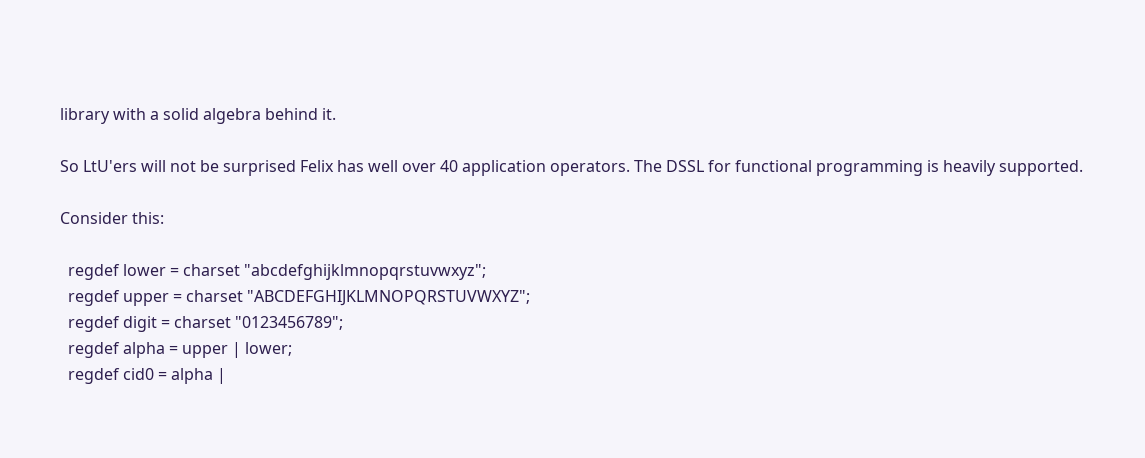library with a solid algebra behind it.

So LtU'ers will not be surprised Felix has well over 40 application operators. The DSSL for functional programming is heavily supported.

Consider this:

  regdef lower = charset "abcdefghijklmnopqrstuvwxyz";
  regdef upper = charset "ABCDEFGHIJKLMNOPQRSTUVWXYZ";
  regdef digit = charset "0123456789";
  regdef alpha = upper | lower;
  regdef cid0 = alpha |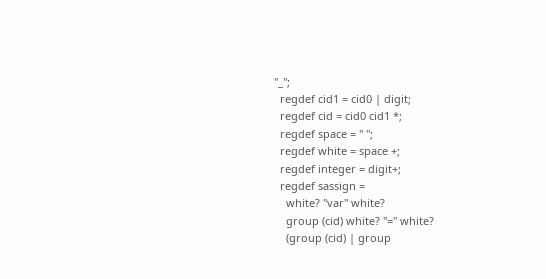"_";
  regdef cid1 = cid0 | digit;
  regdef cid = cid0 cid1 *;
  regdef space = " ";
  regdef white = space +;
  regdef integer = digit+;
  regdef sassign =
    white? "var" white?
    group (cid) white? "=" white?
    (group (cid) | group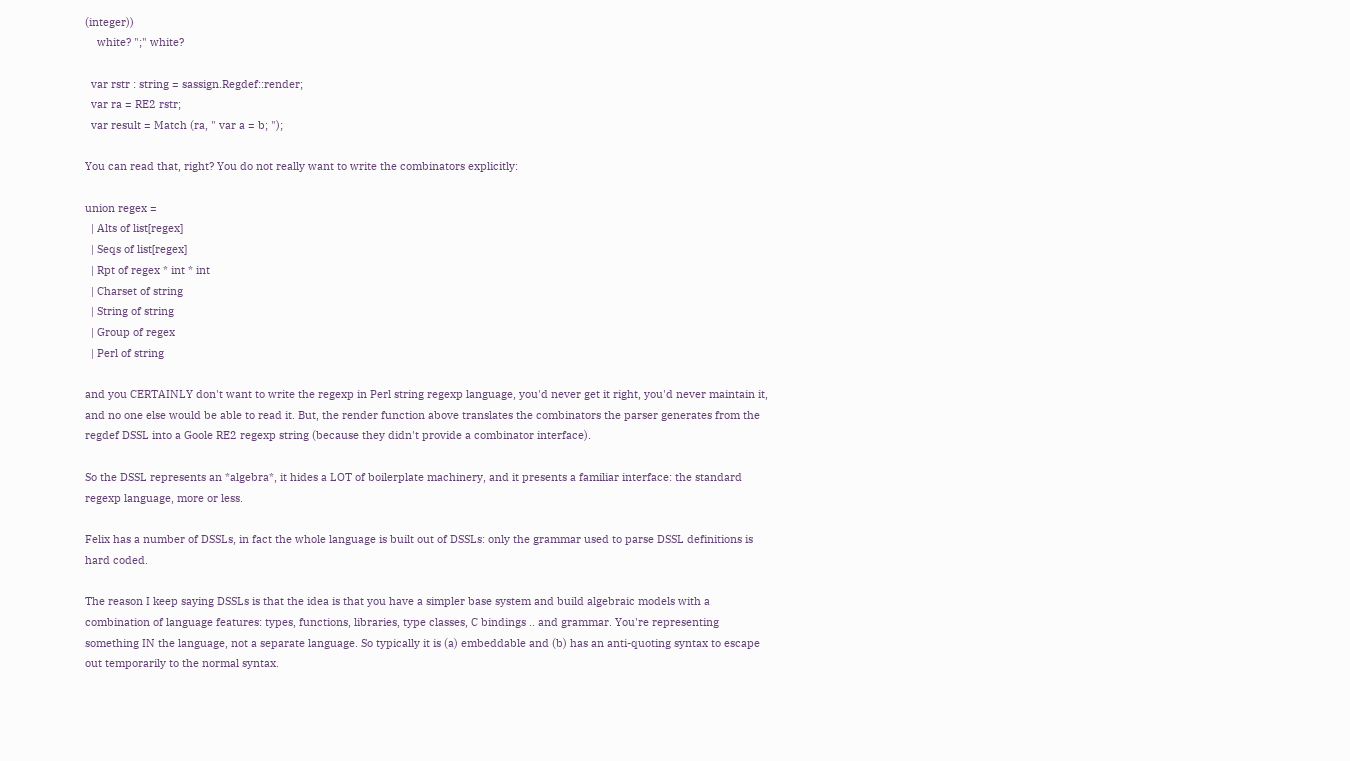(integer))
    white? ";" white?

  var rstr : string = sassign.Regdef::render;
  var ra = RE2 rstr;
  var result = Match (ra, " var a = b; ");

You can read that, right? You do not really want to write the combinators explicitly:

union regex =
  | Alts of list[regex]
  | Seqs of list[regex]
  | Rpt of regex * int * int
  | Charset of string
  | String of string
  | Group of regex
  | Perl of string

and you CERTAINLY don't want to write the regexp in Perl string regexp language, you'd never get it right, you'd never maintain it, and no one else would be able to read it. But, the render function above translates the combinators the parser generates from the regdef DSSL into a Goole RE2 regexp string (because they didn't provide a combinator interface).

So the DSSL represents an *algebra*, it hides a LOT of boilerplate machinery, and it presents a familiar interface: the standard regexp language, more or less.

Felix has a number of DSSLs, in fact the whole language is built out of DSSLs: only the grammar used to parse DSSL definitions is hard coded.

The reason I keep saying DSSLs is that the idea is that you have a simpler base system and build algebraic models with a combination of language features: types, functions, libraries, type classes, C bindings .. and grammar. You're representing something IN the language, not a separate language. So typically it is (a) embeddable and (b) has an anti-quoting syntax to escape out temporarily to the normal syntax.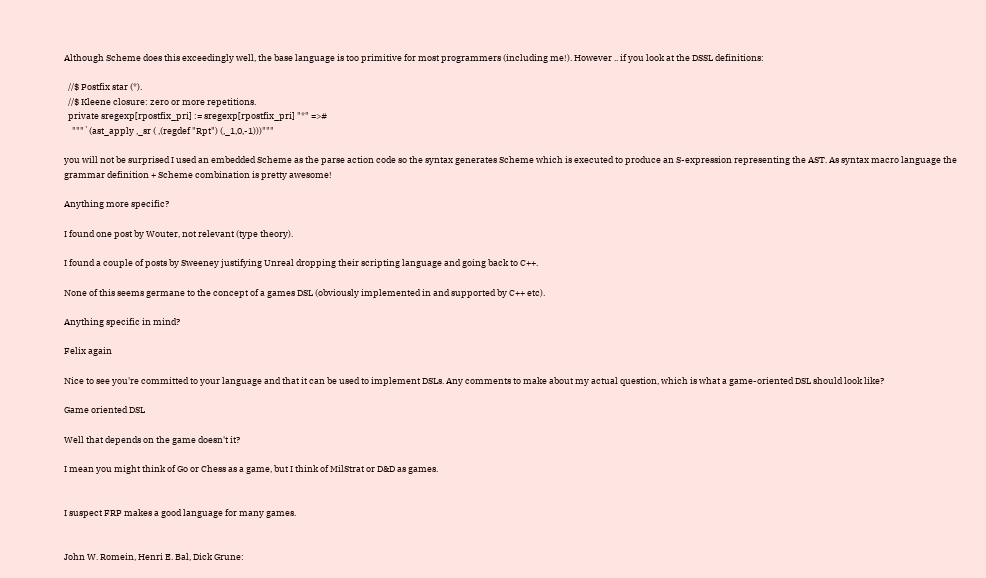Although Scheme does this exceedingly well, the base language is too primitive for most programmers (including me!). However .. if you look at the DSSL definitions:

  //$ Postfix star (*).
  //$ Kleene closure: zero or more repetitions.
  private sregexp[rpostfix_pri] := sregexp[rpostfix_pri] "*" =>#
    """`(ast_apply ,_sr ( ,(regdef "Rpt") (,_1,0,-1)))"""

you will not be surprised I used an embedded Scheme as the parse action code so the syntax generates Scheme which is executed to produce an S-expression representing the AST. As syntax macro language the grammar definition + Scheme combination is pretty awesome!

Anything more specific?

I found one post by Wouter, not relevant (type theory).

I found a couple of posts by Sweeney justifying Unreal dropping their scripting language and going back to C++.

None of this seems germane to the concept of a games DSL (obviously implemented in and supported by C++ etc).

Anything specific in mind?

Felix again

Nice to see you're committed to your language and that it can be used to implement DSLs. Any comments to make about my actual question, which is what a game-oriented DSL should look like?

Game oriented DSL

Well that depends on the game doesn't it?

I mean you might think of Go or Chess as a game, but I think of MilStrat or D&D as games.


I suspect FRP makes a good language for many games.


John W. Romein, Henri E. Bal, Dick Grune: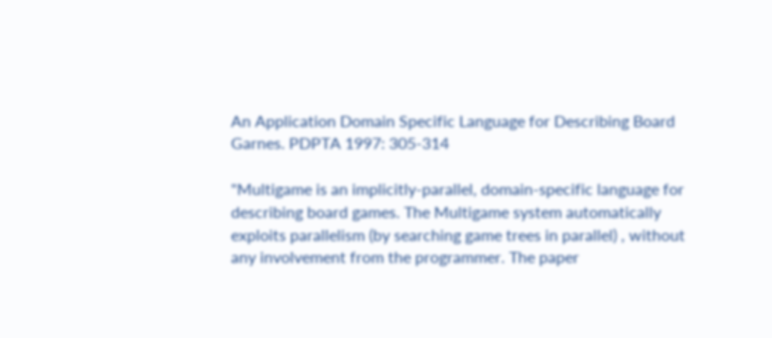An Application Domain Specific Language for Describing Board Garnes. PDPTA 1997: 305-314

"Multigame is an implicitly-parallel, domain-specific language for describing board games. The Multigame system automatically exploits parallelism (by searching game trees in parallel) , without any involvement from the programmer. The paper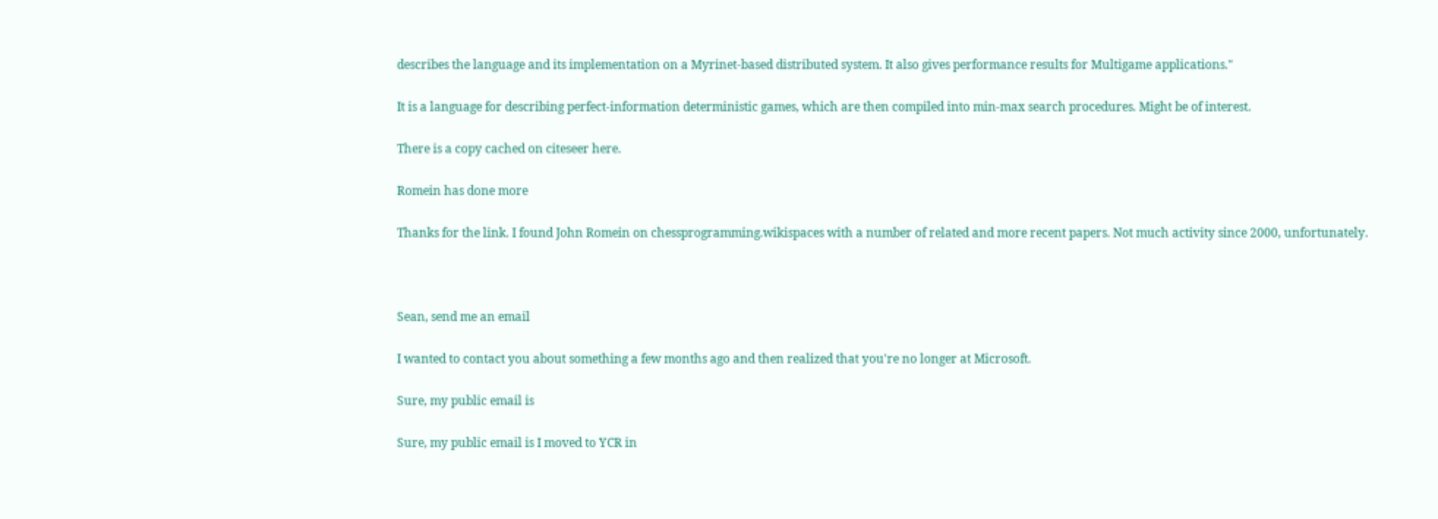describes the language and its implementation on a Myrinet-based distributed system. It also gives performance results for Multigame applications."

It is a language for describing perfect-information deterministic games, which are then compiled into min-max search procedures. Might be of interest.

There is a copy cached on citeseer here.

Romein has done more

Thanks for the link. I found John Romein on chessprogramming.wikispaces with a number of related and more recent papers. Not much activity since 2000, unfortunately.



Sean, send me an email

I wanted to contact you about something a few months ago and then realized that you're no longer at Microsoft.

Sure, my public email is

Sure, my public email is I moved to YCR in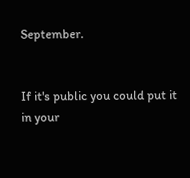September.


If it's public you could put it in your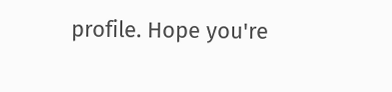profile. Hope you're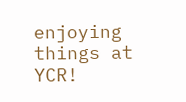enjoying things at YCR!